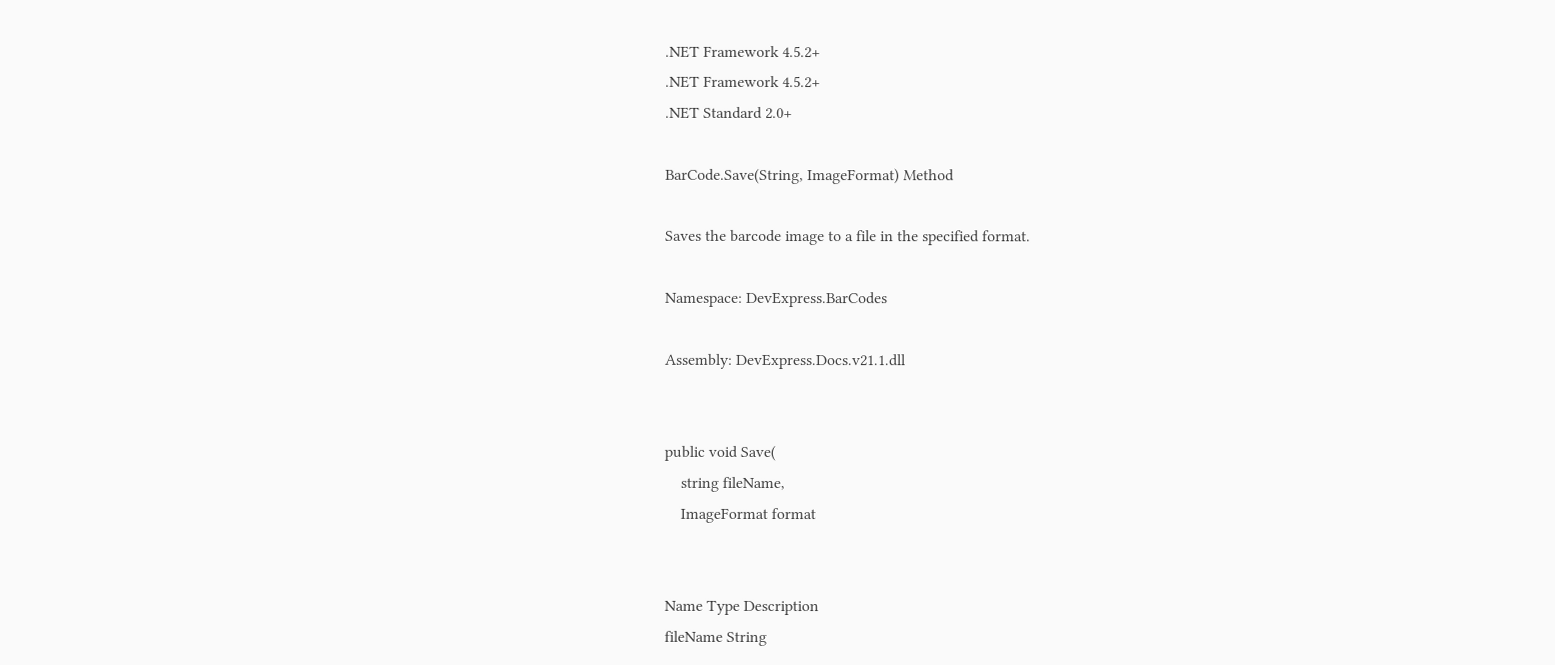.NET Framework 4.5.2+
.NET Framework 4.5.2+
.NET Standard 2.0+

BarCode.Save(String, ImageFormat) Method

Saves the barcode image to a file in the specified format.

Namespace: DevExpress.BarCodes

Assembly: DevExpress.Docs.v21.1.dll


public void Save(
    string fileName,
    ImageFormat format


Name Type Description
fileName String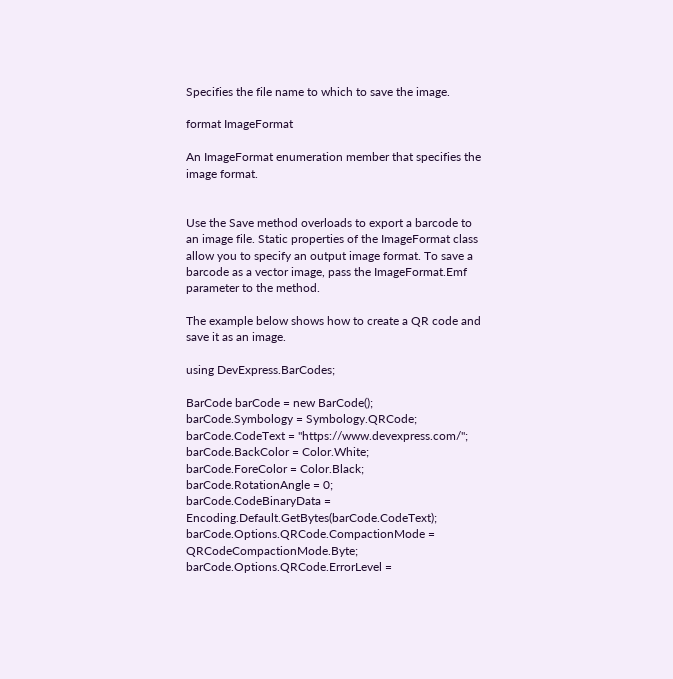Specifies the file name to which to save the image.

format ImageFormat

An ImageFormat enumeration member that specifies the image format.


Use the Save method overloads to export a barcode to an image file. Static properties of the ImageFormat class allow you to specify an output image format. To save a barcode as a vector image, pass the ImageFormat.Emf parameter to the method.

The example below shows how to create a QR code and save it as an image.

using DevExpress.BarCodes;

BarCode barCode = new BarCode();
barCode.Symbology = Symbology.QRCode;
barCode.CodeText = "https://www.devexpress.com/";
barCode.BackColor = Color.White;
barCode.ForeColor = Color.Black;
barCode.RotationAngle = 0;
barCode.CodeBinaryData = Encoding.Default.GetBytes(barCode.CodeText);
barCode.Options.QRCode.CompactionMode = QRCodeCompactionMode.Byte;
barCode.Options.QRCode.ErrorLevel =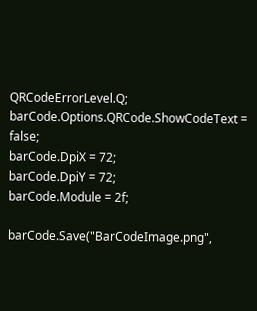QRCodeErrorLevel.Q;
barCode.Options.QRCode.ShowCodeText = false;
barCode.DpiX = 72;
barCode.DpiY = 72;
barCode.Module = 2f;

barCode.Save("BarCodeImage.png",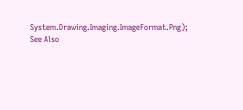System.Drawing.Imaging.ImageFormat.Png);
See Also